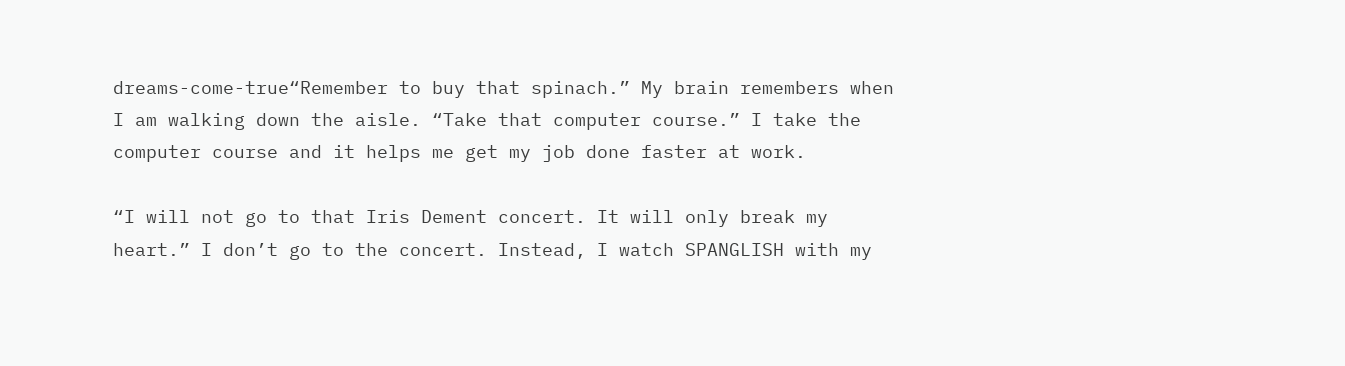dreams-come-true“Remember to buy that spinach.” My brain remembers when I am walking down the aisle. “Take that computer course.” I take the computer course and it helps me get my job done faster at work.

“I will not go to that Iris Dement concert. It will only break my heart.” I don’t go to the concert. Instead, I watch SPANGLISH with my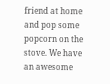friend at home and pop some popcorn on the stove. We have an awesome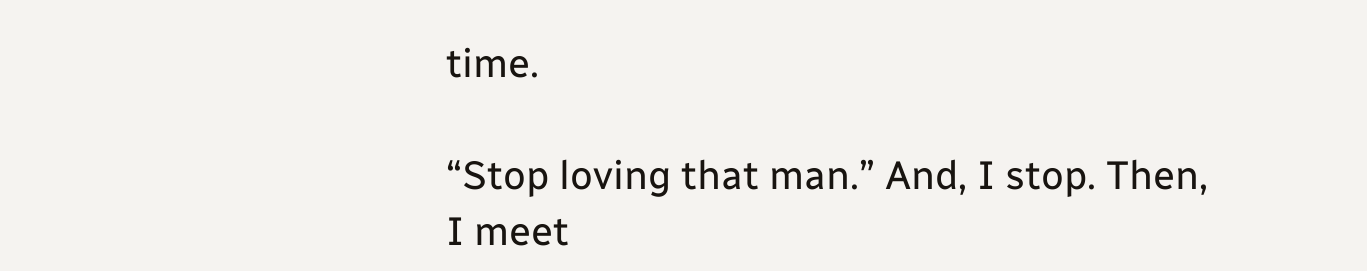time.

“Stop loving that man.” And, I stop. Then, I meet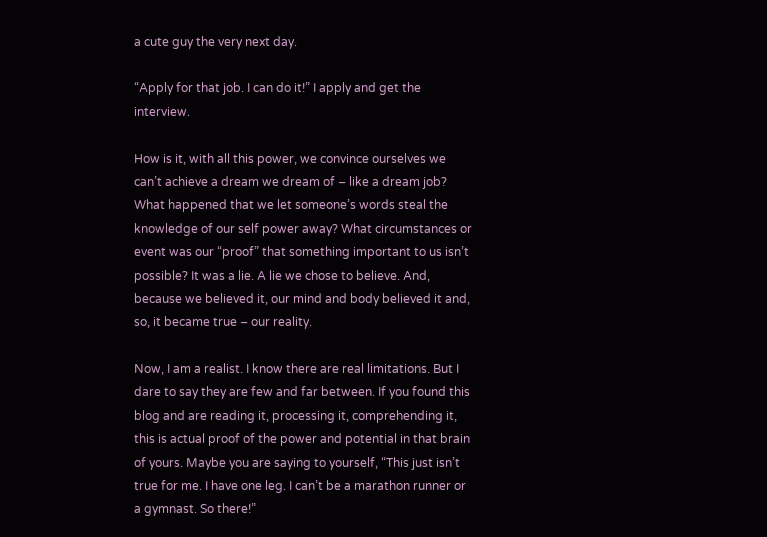a cute guy the very next day.

“Apply for that job. I can do it!” I apply and get the interview.

How is it, with all this power, we convince ourselves we can’t achieve a dream we dream of – like a dream job? What happened that we let someone’s words steal the knowledge of our self power away? What circumstances or event was our “proof” that something important to us isn’t possible? It was a lie. A lie we chose to believe. And, because we believed it, our mind and body believed it and, so, it became true – our reality.

Now, I am a realist. I know there are real limitations. But I dare to say they are few and far between. If you found this blog and are reading it, processing it, comprehending it, this is actual proof of the power and potential in that brain of yours. Maybe you are saying to yourself, “This just isn’t true for me. I have one leg. I can’t be a marathon runner or a gymnast. So there!”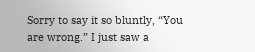Sorry to say it so bluntly, “You are wrong.” I just saw a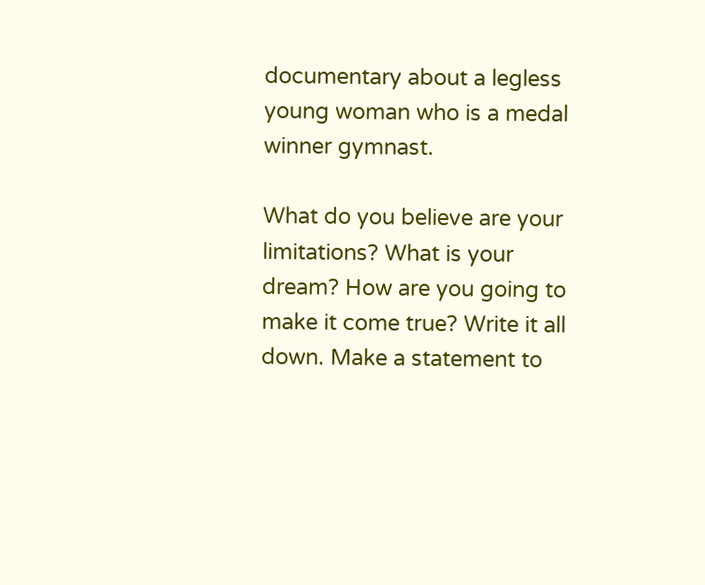documentary about a legless young woman who is a medal winner gymnast.

What do you believe are your limitations? What is your dream? How are you going to make it come true? Write it all down. Make a statement to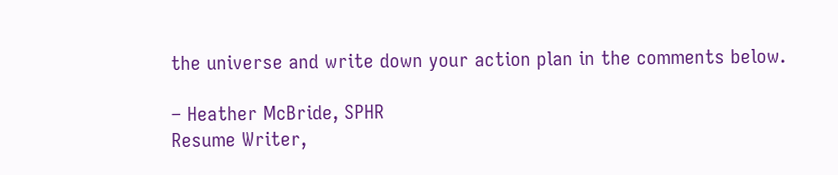the universe and write down your action plan in the comments below.

– Heather McBride, SPHR
Resume Writer,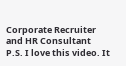Corporate Recruiter and HR Consultant
P.S. I love this video. It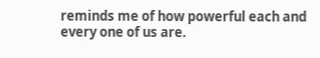reminds me of how powerful each and every one of us are.